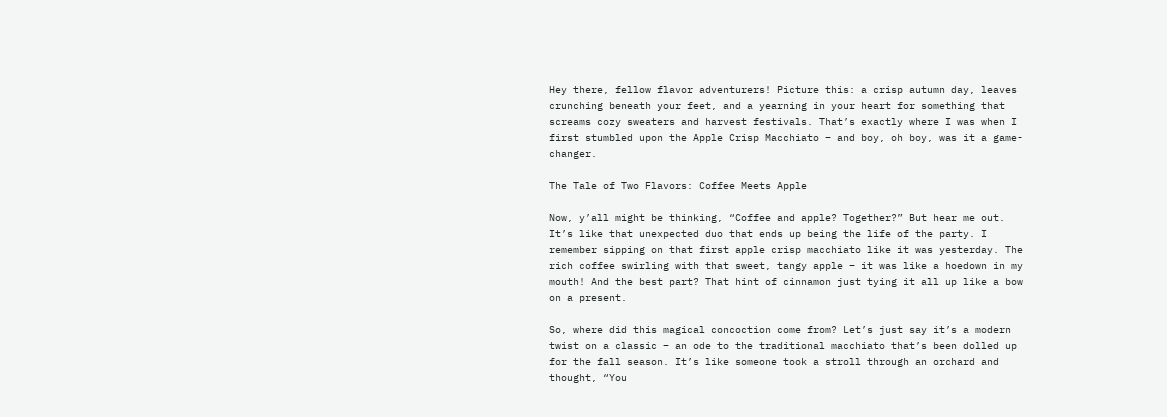Hey there, fellow flavor adventurers! Picture this: a crisp autumn day, leaves crunching beneath your feet, and a yearning in your heart for something that screams cozy sweaters and harvest festivals. That’s exactly where I was when I first stumbled upon the Apple Crisp Macchiato – and boy, oh boy, was it a game-changer.

The Tale of Two Flavors: Coffee Meets Apple

Now, y’all might be thinking, “Coffee and apple? Together?” But hear me out. It’s like that unexpected duo that ends up being the life of the party. I remember sipping on that first apple crisp macchiato like it was yesterday. The rich coffee swirling with that sweet, tangy apple – it was like a hoedown in my mouth! And the best part? That hint of cinnamon just tying it all up like a bow on a present.

So, where did this magical concoction come from? Let’s just say it’s a modern twist on a classic – an ode to the traditional macchiato that’s been dolled up for the fall season. It’s like someone took a stroll through an orchard and thought, “You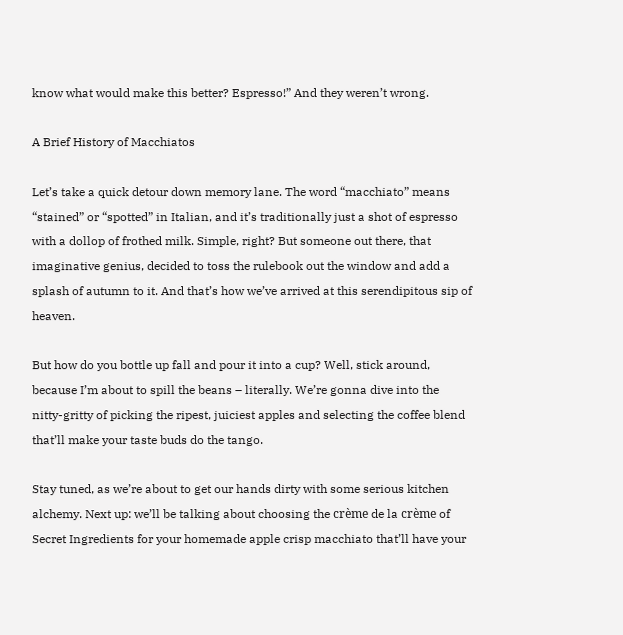know what would make this better? Espresso!” And they weren’t wrong.

A Brief History of Macchiatos

Let’s take a quick detour down memory lane. The word “macchiato” means “stained” or “spotted” in Italian, and it’s traditionally just a shot of espresso with a dollop of frothed milk. Simple, right? But someone out there, that imaginative genius, decided to toss the rulebook out the window and add a splash of autumn to it. And that’s how we’ve arrived at this serendipitous sip of heaven.

But how do you bottle up fall and pour it into a cup? Well, stick around, because I’m about to spill the beans – literally. We’re gonna dive into the nitty-gritty of picking the ripest, juiciest apples and selecting the coffee blend that’ll make your taste buds do the tango.

Stay tuned, as we’re about to get our hands dirty with some serious kitchen alchemy. Next up: we’ll be talking about choosing the crème de la crème of Secret Ingredients for your homemade apple crisp macchiato that’ll have your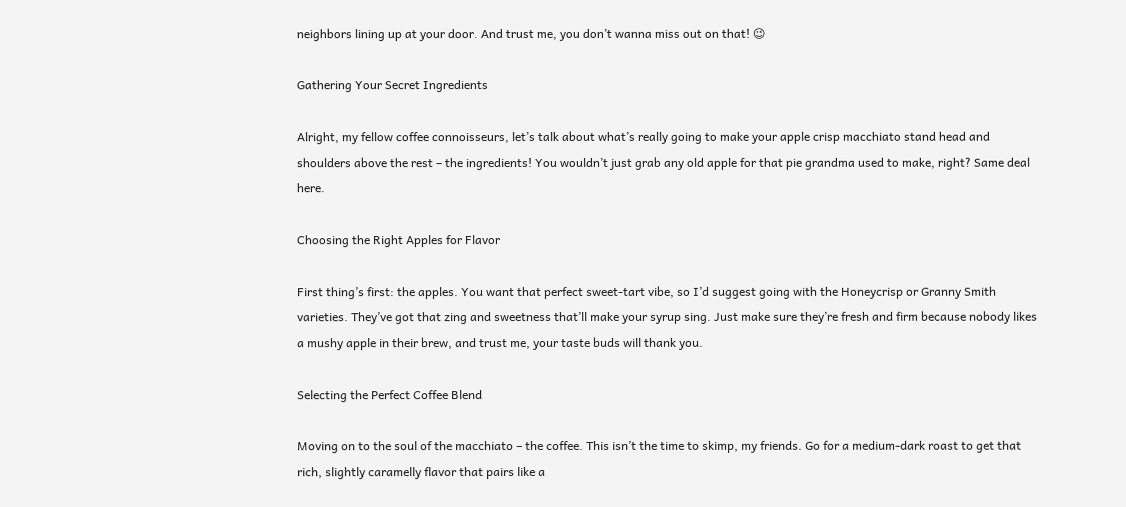neighbors lining up at your door. And trust me, you don’t wanna miss out on that! 😉

Gathering Your Secret Ingredients

Alright, my fellow coffee connoisseurs, let’s talk about what’s really going to make your apple crisp macchiato stand head and shoulders above the rest – the ingredients! You wouldn’t just grab any old apple for that pie grandma used to make, right? Same deal here.

Choosing the Right Apples for Flavor

First thing’s first: the apples. You want that perfect sweet-tart vibe, so I’d suggest going with the Honeycrisp or Granny Smith varieties. They’ve got that zing and sweetness that’ll make your syrup sing. Just make sure they’re fresh and firm because nobody likes a mushy apple in their brew, and trust me, your taste buds will thank you.

Selecting the Perfect Coffee Blend

Moving on to the soul of the macchiato – the coffee. This isn’t the time to skimp, my friends. Go for a medium-dark roast to get that rich, slightly caramelly flavor that pairs like a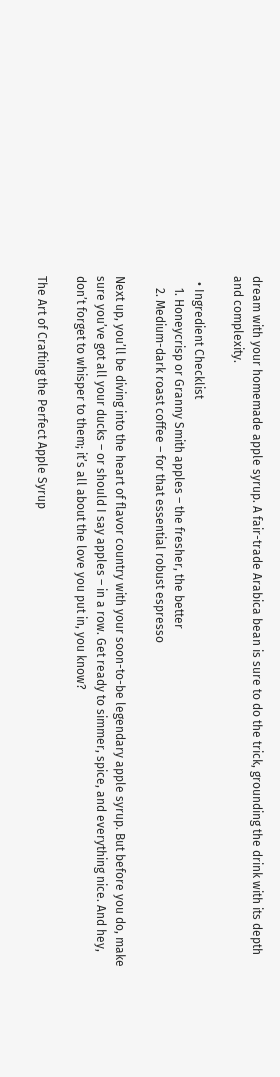dream with your homemade apple syrup. A fair-trade Arabica bean is sure to do the trick, grounding the drink with its depth and complexity.

  • Ingredient Checklist
    1. Honeycrisp or Granny Smith apples – the fresher, the better
    2. Medium-dark roast coffee – for that essential robust espresso

Next up, you’ll be diving into the heart of flavor country with your soon-to-be legendary apple syrup. But before you do, make sure you’ve got all your ducks – or should I say apples – in a row. Get ready to simmer, spice, and everything nice. And hey, don’t forget to whisper to them; it’s all about the love you put in, you know?

The Art of Crafting the Perfect Apple Syrup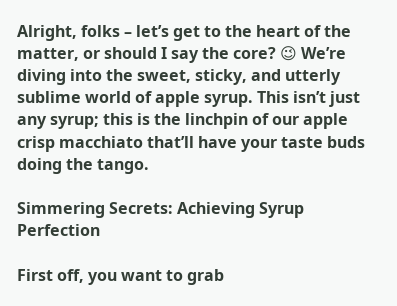Alright, folks – let’s get to the heart of the matter, or should I say the core? 😉 We’re diving into the sweet, sticky, and utterly sublime world of apple syrup. This isn’t just any syrup; this is the linchpin of our apple crisp macchiato that’ll have your taste buds doing the tango.

Simmering Secrets: Achieving Syrup Perfection

First off, you want to grab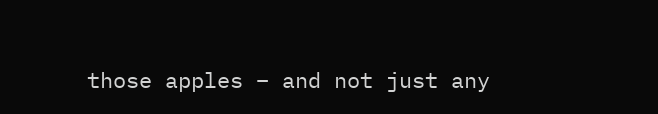those apples – and not just any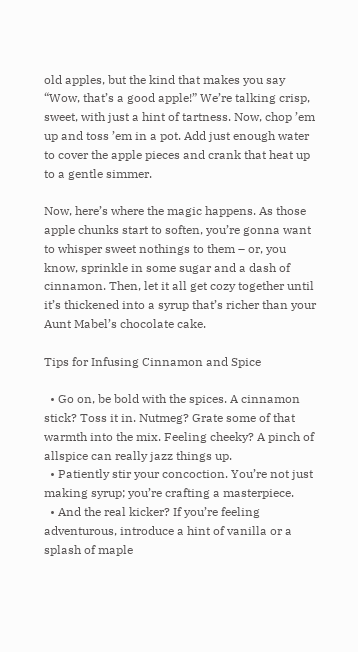old apples, but the kind that makes you say “Wow, that’s a good apple!” We’re talking crisp, sweet, with just a hint of tartness. Now, chop ’em up and toss ’em in a pot. Add just enough water to cover the apple pieces and crank that heat up to a gentle simmer.

Now, here’s where the magic happens. As those apple chunks start to soften, you’re gonna want to whisper sweet nothings to them – or, you know, sprinkle in some sugar and a dash of cinnamon. Then, let it all get cozy together until it’s thickened into a syrup that’s richer than your Aunt Mabel’s chocolate cake.

Tips for Infusing Cinnamon and Spice

  • Go on, be bold with the spices. A cinnamon stick? Toss it in. Nutmeg? Grate some of that warmth into the mix. Feeling cheeky? A pinch of allspice can really jazz things up.
  • Patiently stir your concoction. You’re not just making syrup; you’re crafting a masterpiece.
  • And the real kicker? If you’re feeling adventurous, introduce a hint of vanilla or a splash of maple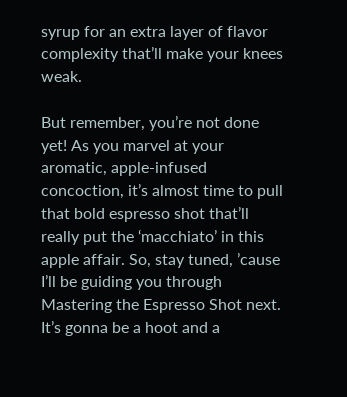syrup for an extra layer of flavor complexity that’ll make your knees weak.

But remember, you’re not done yet! As you marvel at your aromatic, apple-infused concoction, it’s almost time to pull that bold espresso shot that’ll really put the ‘macchiato’ in this apple affair. So, stay tuned, ’cause I’ll be guiding you through Mastering the Espresso Shot next. It’s gonna be a hoot and a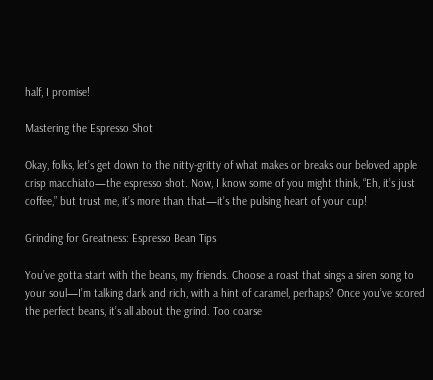half, I promise!

Mastering the Espresso Shot

Okay, folks, let’s get down to the nitty-gritty of what makes or breaks our beloved apple crisp macchiato—the espresso shot. Now, I know some of you might think, “Eh, it’s just coffee,” but trust me, it’s more than that—it’s the pulsing heart of your cup!

Grinding for Greatness: Espresso Bean Tips

You’ve gotta start with the beans, my friends. Choose a roast that sings a siren song to your soul—I’m talking dark and rich, with a hint of caramel, perhaps? Once you’ve scored the perfect beans, it’s all about the grind. Too coarse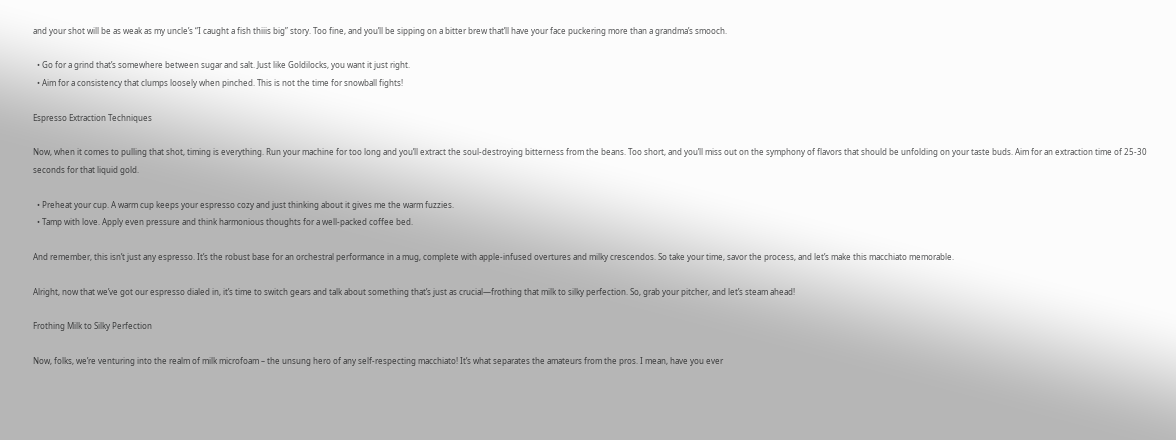and your shot will be as weak as my uncle’s “I caught a fish thiiis big” story. Too fine, and you’ll be sipping on a bitter brew that’ll have your face puckering more than a grandma’s smooch.

  • Go for a grind that’s somewhere between sugar and salt. Just like Goldilocks, you want it just right.
  • Aim for a consistency that clumps loosely when pinched. This is not the time for snowball fights!

Espresso Extraction Techniques

Now, when it comes to pulling that shot, timing is everything. Run your machine for too long and you’ll extract the soul-destroying bitterness from the beans. Too short, and you’ll miss out on the symphony of flavors that should be unfolding on your taste buds. Aim for an extraction time of 25-30 seconds for that liquid gold.

  • Preheat your cup. A warm cup keeps your espresso cozy and just thinking about it gives me the warm fuzzies.
  • Tamp with love. Apply even pressure and think harmonious thoughts for a well-packed coffee bed.

And remember, this isn’t just any espresso. It’s the robust base for an orchestral performance in a mug, complete with apple-infused overtures and milky crescendos. So take your time, savor the process, and let’s make this macchiato memorable.

Alright, now that we’ve got our espresso dialed in, it’s time to switch gears and talk about something that’s just as crucial—frothing that milk to silky perfection. So, grab your pitcher, and let’s steam ahead!

Frothing Milk to Silky Perfection

Now, folks, we’re venturing into the realm of milk microfoam – the unsung hero of any self-respecting macchiato! It’s what separates the amateurs from the pros. I mean, have you ever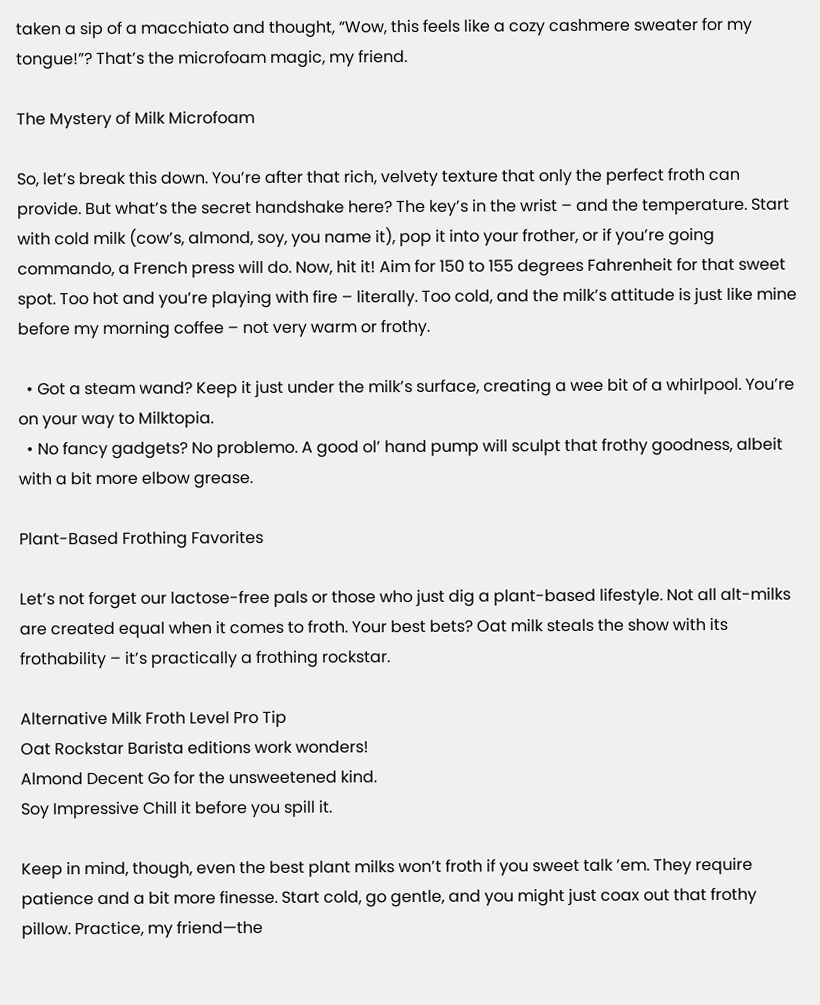taken a sip of a macchiato and thought, “Wow, this feels like a cozy cashmere sweater for my tongue!”? That’s the microfoam magic, my friend.

The Mystery of Milk Microfoam

So, let’s break this down. You’re after that rich, velvety texture that only the perfect froth can provide. But what’s the secret handshake here? The key’s in the wrist – and the temperature. Start with cold milk (cow’s, almond, soy, you name it), pop it into your frother, or if you’re going commando, a French press will do. Now, hit it! Aim for 150 to 155 degrees Fahrenheit for that sweet spot. Too hot and you’re playing with fire – literally. Too cold, and the milk’s attitude is just like mine before my morning coffee – not very warm or frothy.

  • Got a steam wand? Keep it just under the milk’s surface, creating a wee bit of a whirlpool. You’re on your way to Milktopia.
  • No fancy gadgets? No problemo. A good ol’ hand pump will sculpt that frothy goodness, albeit with a bit more elbow grease.

Plant-Based Frothing Favorites

Let’s not forget our lactose-free pals or those who just dig a plant-based lifestyle. Not all alt-milks are created equal when it comes to froth. Your best bets? Oat milk steals the show with its frothability – it’s practically a frothing rockstar.

Alternative Milk Froth Level Pro Tip
Oat Rockstar Barista editions work wonders!
Almond Decent Go for the unsweetened kind.
Soy Impressive Chill it before you spill it.

Keep in mind, though, even the best plant milks won’t froth if you sweet talk ’em. They require patience and a bit more finesse. Start cold, go gentle, and you might just coax out that frothy pillow. Practice, my friend—the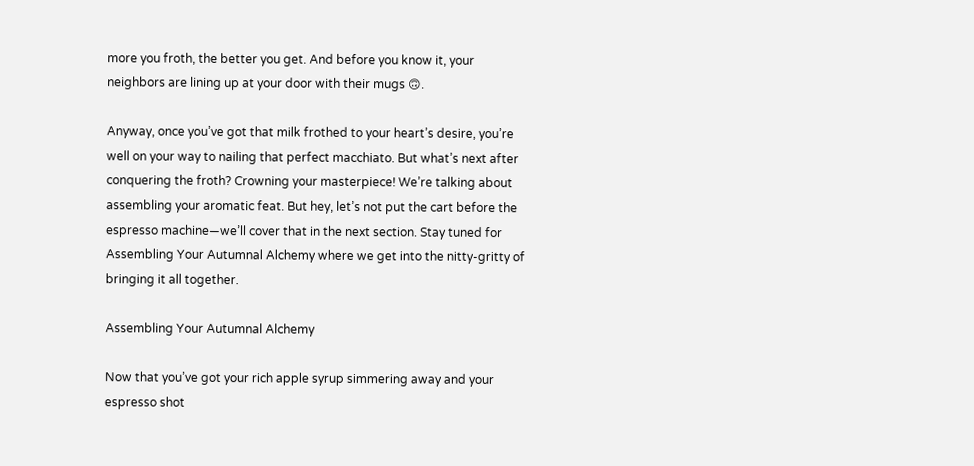more you froth, the better you get. And before you know it, your neighbors are lining up at your door with their mugs 🙃.

Anyway, once you’ve got that milk frothed to your heart’s desire, you’re well on your way to nailing that perfect macchiato. But what’s next after conquering the froth? Crowning your masterpiece! We’re talking about assembling your aromatic feat. But hey, let’s not put the cart before the espresso machine—we’ll cover that in the next section. Stay tuned for Assembling Your Autumnal Alchemy where we get into the nitty-gritty of bringing it all together.

Assembling Your Autumnal Alchemy

Now that you’ve got your rich apple syrup simmering away and your espresso shot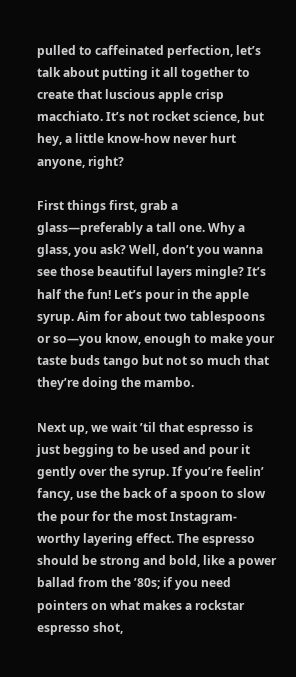pulled to caffeinated perfection, let’s talk about putting it all together to create that luscious apple crisp macchiato. It’s not rocket science, but hey, a little know-how never hurt anyone, right?

First things first, grab a glass—preferably a tall one. Why a glass, you ask? Well, don’t you wanna see those beautiful layers mingle? It’s half the fun! Let’s pour in the apple syrup. Aim for about two tablespoons or so—you know, enough to make your taste buds tango but not so much that they’re doing the mambo.

Next up, we wait ’til that espresso is just begging to be used and pour it gently over the syrup. If you’re feelin’ fancy, use the back of a spoon to slow the pour for the most Instagram-worthy layering effect. The espresso should be strong and bold, like a power ballad from the ’80s; if you need pointers on what makes a rockstar espresso shot,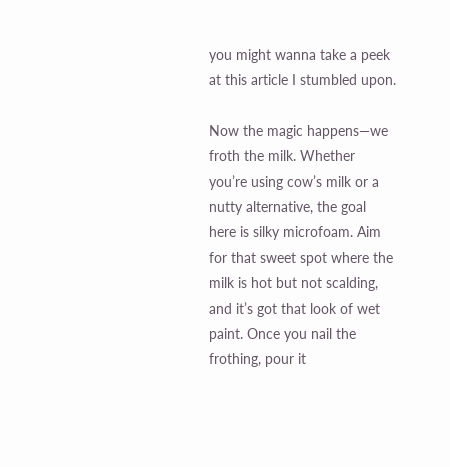you might wanna take a peek at this article I stumbled upon.

Now the magic happens—we froth the milk. Whether you’re using cow’s milk or a nutty alternative, the goal here is silky microfoam. Aim for that sweet spot where the milk is hot but not scalding, and it’s got that look of wet paint. Once you nail the frothing, pour it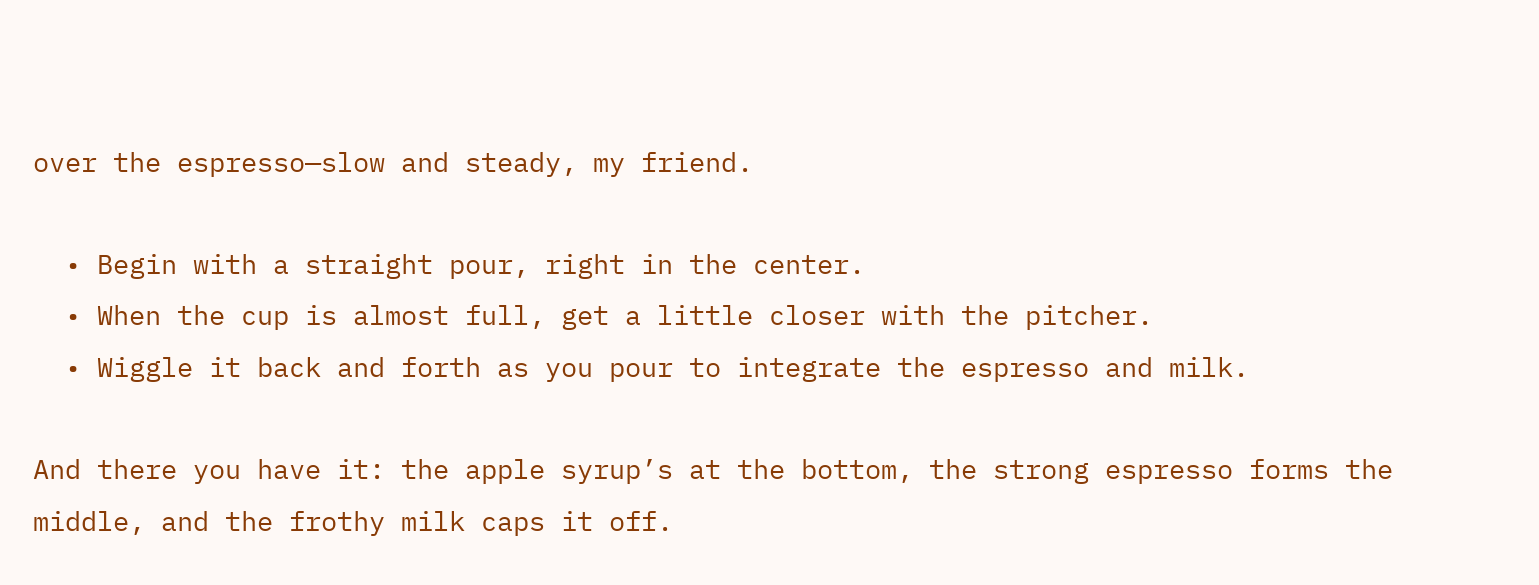over the espresso—slow and steady, my friend.

  • Begin with a straight pour, right in the center.
  • When the cup is almost full, get a little closer with the pitcher.
  • Wiggle it back and forth as you pour to integrate the espresso and milk.

And there you have it: the apple syrup’s at the bottom, the strong espresso forms the middle, and the frothy milk caps it off.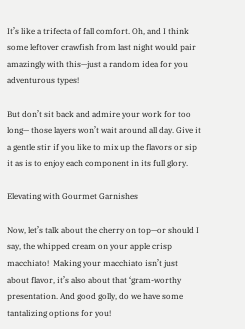It’s like a trifecta of fall comfort. Oh, and I think some leftover crawfish from last night would pair amazingly with this—just a random idea for you adventurous types!

But don’t sit back and admire your work for too long— those layers won’t wait around all day. Give it a gentle stir if you like to mix up the flavors or sip it as is to enjoy each component in its full glory.

Elevating with Gourmet Garnishes

Now, let’s talk about the cherry on top—or should I say, the whipped cream on your apple crisp macchiato!  Making your macchiato isn’t just about flavor, it’s also about that ‘gram-worthy presentation. And good golly, do we have some tantalizing options for you!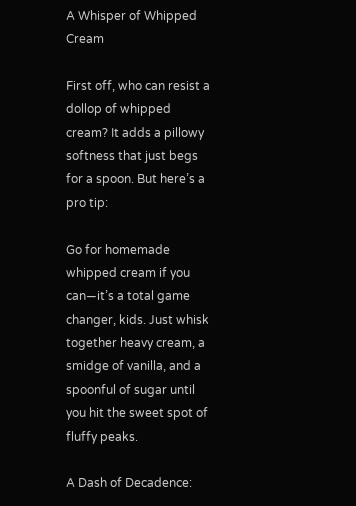A Whisper of Whipped Cream

First off, who can resist a dollop of whipped cream? It adds a pillowy softness that just begs for a spoon. But here’s a pro tip:

Go for homemade whipped cream if you can—it’s a total game changer, kids. Just whisk together heavy cream, a smidge of vanilla, and a spoonful of sugar until you hit the sweet spot of fluffy peaks.

A Dash of Decadence: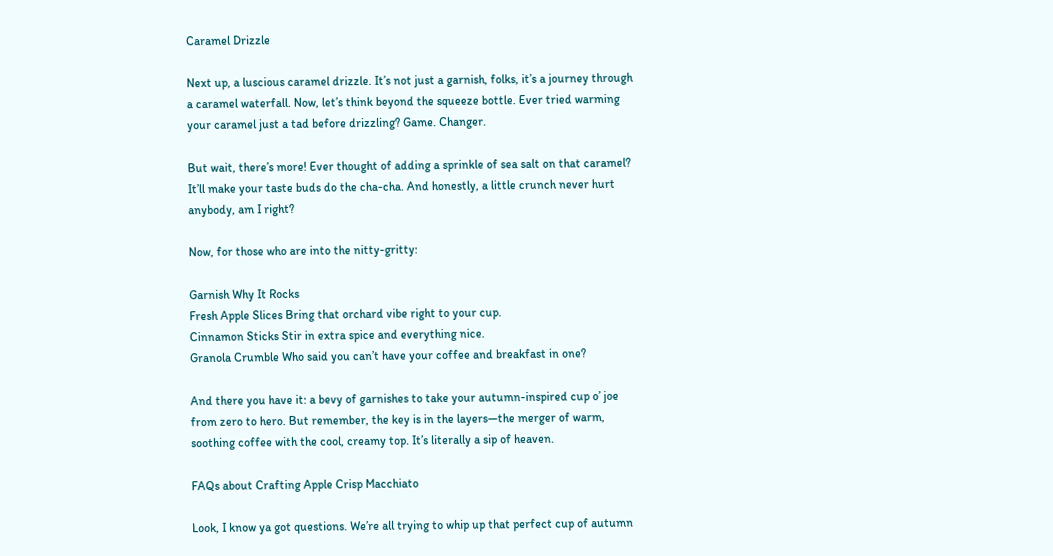Caramel Drizzle

Next up, a luscious caramel drizzle. It’s not just a garnish, folks, it’s a journey through a caramel waterfall. Now, let’s think beyond the squeeze bottle. Ever tried warming your caramel just a tad before drizzling? Game. Changer.

But wait, there’s more! Ever thought of adding a sprinkle of sea salt on that caramel? It’ll make your taste buds do the cha-cha. And honestly, a little crunch never hurt anybody, am I right?

Now, for those who are into the nitty-gritty:

Garnish Why It Rocks
Fresh Apple Slices Bring that orchard vibe right to your cup.
Cinnamon Sticks Stir in extra spice and everything nice.
Granola Crumble Who said you can’t have your coffee and breakfast in one?

And there you have it: a bevy of garnishes to take your autumn-inspired cup o’ joe from zero to hero. But remember, the key is in the layers—the merger of warm, soothing coffee with the cool, creamy top. It’s literally a sip of heaven.

FAQs about Crafting Apple Crisp Macchiato

Look, I know ya got questions. We’re all trying to whip up that perfect cup of autumn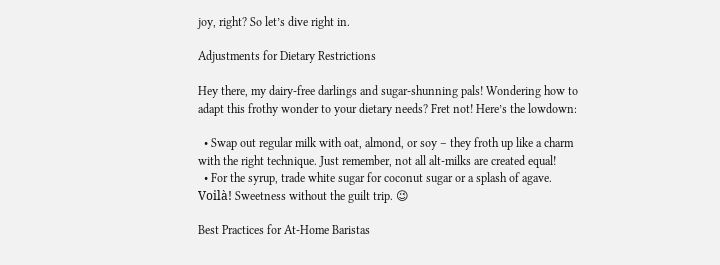joy, right? So let’s dive right in.

Adjustments for Dietary Restrictions

Hey there, my dairy-free darlings and sugar-shunning pals! Wondering how to adapt this frothy wonder to your dietary needs? Fret not! Here’s the lowdown:

  • Swap out regular milk with oat, almond, or soy – they froth up like a charm with the right technique. Just remember, not all alt-milks are created equal!
  • For the syrup, trade white sugar for coconut sugar or a splash of agave. Voilà! Sweetness without the guilt trip. 😉

Best Practices for At-Home Baristas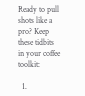Ready to pull shots like a pro? Keep these tidbits in your coffee toolkit:

  1.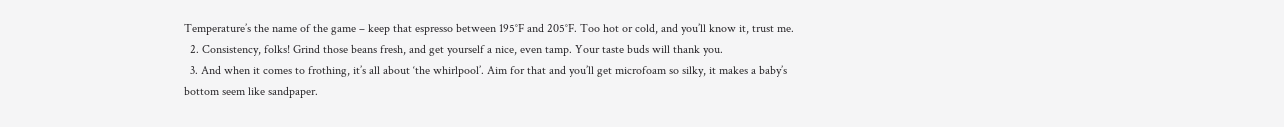Temperature’s the name of the game – keep that espresso between 195°F and 205°F. Too hot or cold, and you’ll know it, trust me.
  2. Consistency, folks! Grind those beans fresh, and get yourself a nice, even tamp. Your taste buds will thank you.
  3. And when it comes to frothing, it’s all about ‘the whirlpool’. Aim for that and you’ll get microfoam so silky, it makes a baby’s bottom seem like sandpaper.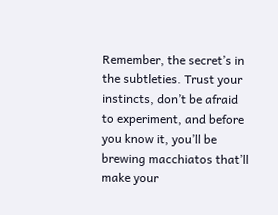Remember, the secret’s in the subtleties. Trust your instincts, don’t be afraid to experiment, and before you know it, you’ll be brewing macchiatos that’ll make your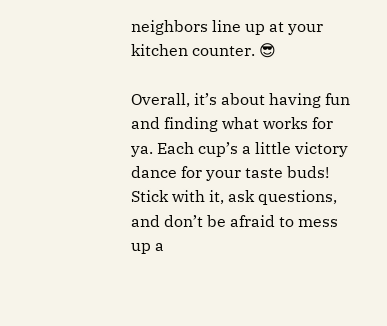neighbors line up at your kitchen counter. 😎

Overall, it’s about having fun and finding what works for ya. Each cup’s a little victory dance for your taste buds! Stick with it, ask questions, and don’t be afraid to mess up a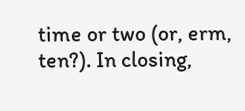time or two (or, erm, ten?). In closing,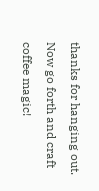thanks for hanging out. Now go forth and craft coffee magic!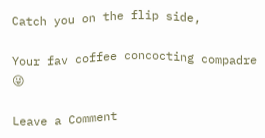Catch you on the flip side,

Your fav coffee concocting compadre 😜

Leave a Comment